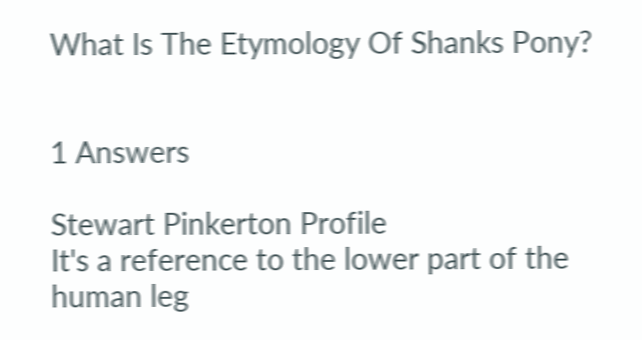What Is The Etymology Of Shanks Pony?


1 Answers

Stewart Pinkerton Profile
It's a reference to the lower part of the human leg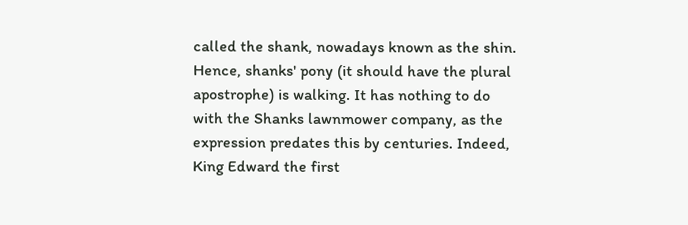called the shank, nowadays known as the shin. Hence, shanks' pony (it should have the plural apostrophe) is walking. It has nothing to do with the Shanks lawnmower company, as the expression predates this by centuries. Indeed, King Edward the first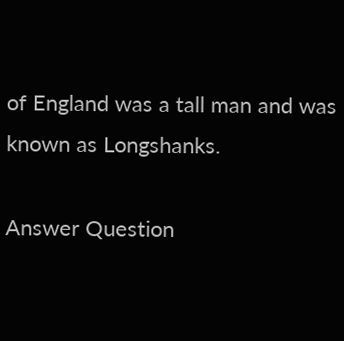of England was a tall man and was known as Longshanks.

Answer Question